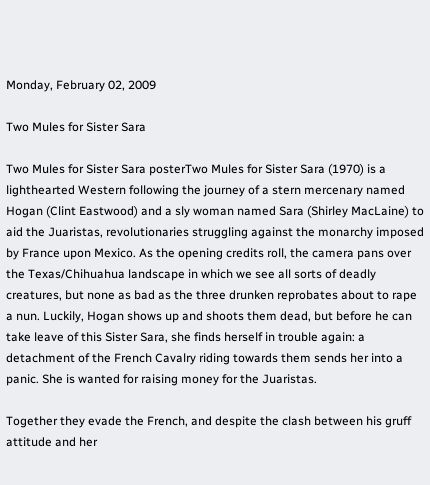Monday, February 02, 2009

Two Mules for Sister Sara

Two Mules for Sister Sara posterTwo Mules for Sister Sara (1970) is a lighthearted Western following the journey of a stern mercenary named Hogan (Clint Eastwood) and a sly woman named Sara (Shirley MacLaine) to aid the Juaristas, revolutionaries struggling against the monarchy imposed by France upon Mexico. As the opening credits roll, the camera pans over the Texas/Chihuahua landscape in which we see all sorts of deadly creatures, but none as bad as the three drunken reprobates about to rape a nun. Luckily, Hogan shows up and shoots them dead, but before he can take leave of this Sister Sara, she finds herself in trouble again: a detachment of the French Cavalry riding towards them sends her into a panic. She is wanted for raising money for the Juaristas.

Together they evade the French, and despite the clash between his gruff attitude and her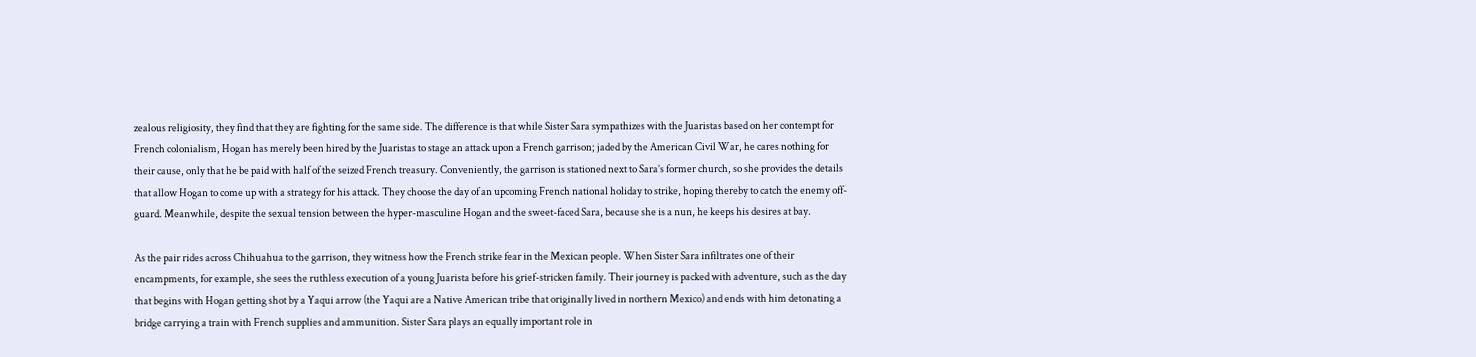zealous religiosity, they find that they are fighting for the same side. The difference is that while Sister Sara sympathizes with the Juaristas based on her contempt for French colonialism, Hogan has merely been hired by the Juaristas to stage an attack upon a French garrison; jaded by the American Civil War, he cares nothing for their cause, only that he be paid with half of the seized French treasury. Conveniently, the garrison is stationed next to Sara’s former church, so she provides the details that allow Hogan to come up with a strategy for his attack. They choose the day of an upcoming French national holiday to strike, hoping thereby to catch the enemy off-guard. Meanwhile, despite the sexual tension between the hyper-masculine Hogan and the sweet-faced Sara, because she is a nun, he keeps his desires at bay.

As the pair rides across Chihuahua to the garrison, they witness how the French strike fear in the Mexican people. When Sister Sara infiltrates one of their encampments, for example, she sees the ruthless execution of a young Juarista before his grief-stricken family. Their journey is packed with adventure, such as the day that begins with Hogan getting shot by a Yaqui arrow (the Yaqui are a Native American tribe that originally lived in northern Mexico) and ends with him detonating a bridge carrying a train with French supplies and ammunition. Sister Sara plays an equally important role in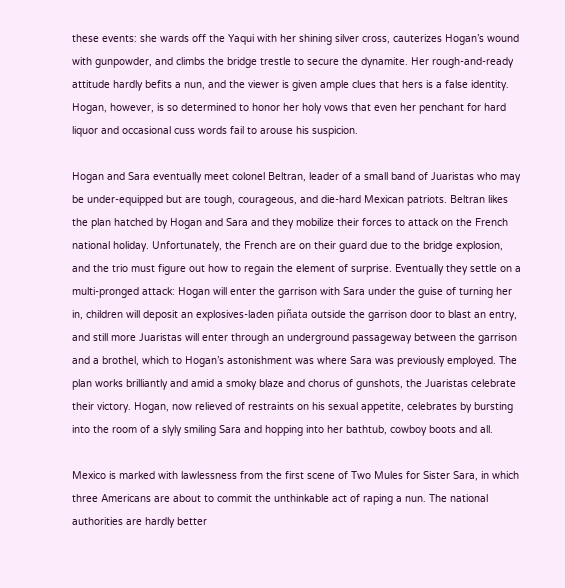these events: she wards off the Yaqui with her shining silver cross, cauterizes Hogan’s wound with gunpowder, and climbs the bridge trestle to secure the dynamite. Her rough-and-ready attitude hardly befits a nun, and the viewer is given ample clues that hers is a false identity. Hogan, however, is so determined to honor her holy vows that even her penchant for hard liquor and occasional cuss words fail to arouse his suspicion.

Hogan and Sara eventually meet colonel Beltran, leader of a small band of Juaristas who may be under-equipped but are tough, courageous, and die-hard Mexican patriots. Beltran likes the plan hatched by Hogan and Sara and they mobilize their forces to attack on the French national holiday. Unfortunately, the French are on their guard due to the bridge explosion, and the trio must figure out how to regain the element of surprise. Eventually they settle on a multi-pronged attack: Hogan will enter the garrison with Sara under the guise of turning her in, children will deposit an explosives-laden piñata outside the garrison door to blast an entry, and still more Juaristas will enter through an underground passageway between the garrison and a brothel, which to Hogan’s astonishment was where Sara was previously employed. The plan works brilliantly and amid a smoky blaze and chorus of gunshots, the Juaristas celebrate their victory. Hogan, now relieved of restraints on his sexual appetite, celebrates by bursting into the room of a slyly smiling Sara and hopping into her bathtub, cowboy boots and all.

Mexico is marked with lawlessness from the first scene of Two Mules for Sister Sara, in which three Americans are about to commit the unthinkable act of raping a nun. The national authorities are hardly better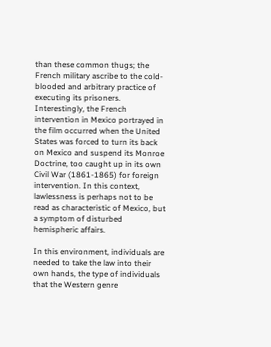than these common thugs; the French military ascribe to the cold-blooded and arbitrary practice of executing its prisoners. Interestingly, the French intervention in Mexico portrayed in the film occurred when the United States was forced to turn its back on Mexico and suspend its Monroe Doctrine, too caught up in its own Civil War (1861-1865) for foreign intervention. In this context, lawlessness is perhaps not to be read as characteristic of Mexico, but a symptom of disturbed hemispheric affairs.

In this environment, individuals are needed to take the law into their own hands, the type of individuals that the Western genre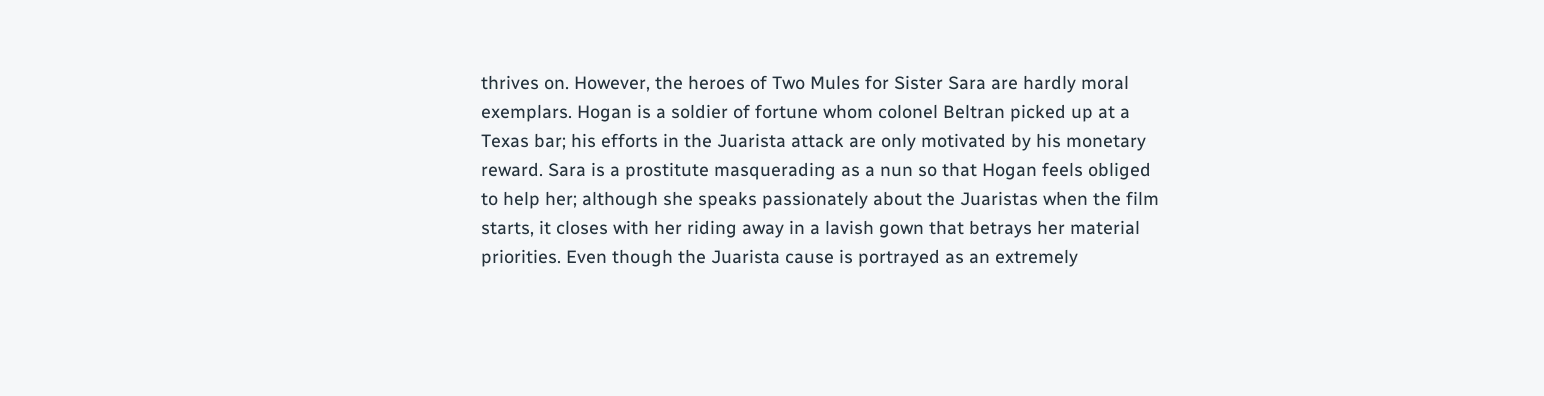thrives on. However, the heroes of Two Mules for Sister Sara are hardly moral exemplars. Hogan is a soldier of fortune whom colonel Beltran picked up at a Texas bar; his efforts in the Juarista attack are only motivated by his monetary reward. Sara is a prostitute masquerading as a nun so that Hogan feels obliged to help her; although she speaks passionately about the Juaristas when the film starts, it closes with her riding away in a lavish gown that betrays her material priorities. Even though the Juarista cause is portrayed as an extremely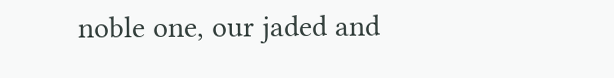noble one, our jaded and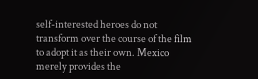self-interested heroes do not transform over the course of the film to adopt it as their own. Mexico merely provides the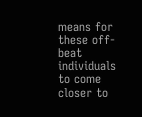means for these off-beat individuals to come closer to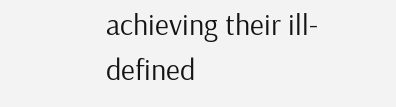achieving their ill-defined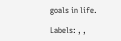goals in life.

Labels: , ,